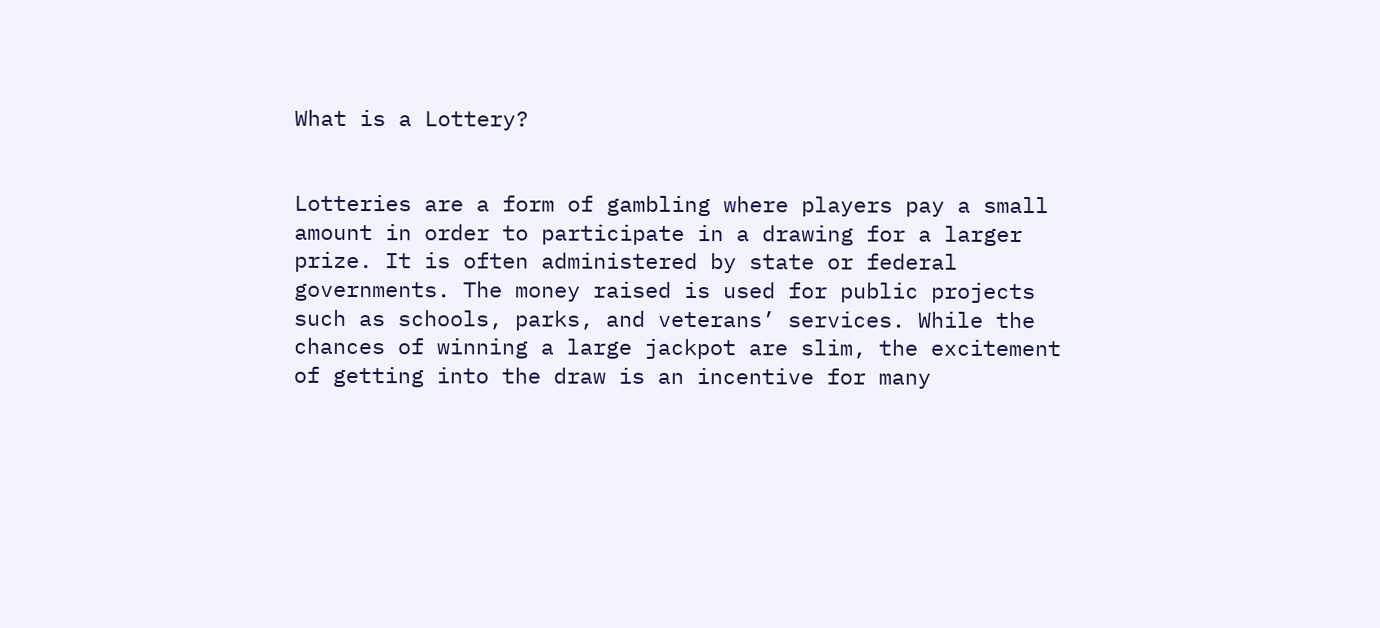What is a Lottery?


Lotteries are a form of gambling where players pay a small amount in order to participate in a drawing for a larger prize. It is often administered by state or federal governments. The money raised is used for public projects such as schools, parks, and veterans’ services. While the chances of winning a large jackpot are slim, the excitement of getting into the draw is an incentive for many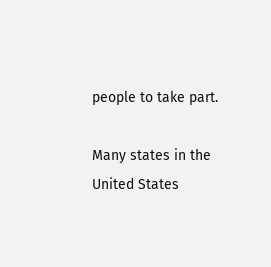people to take part.

Many states in the United States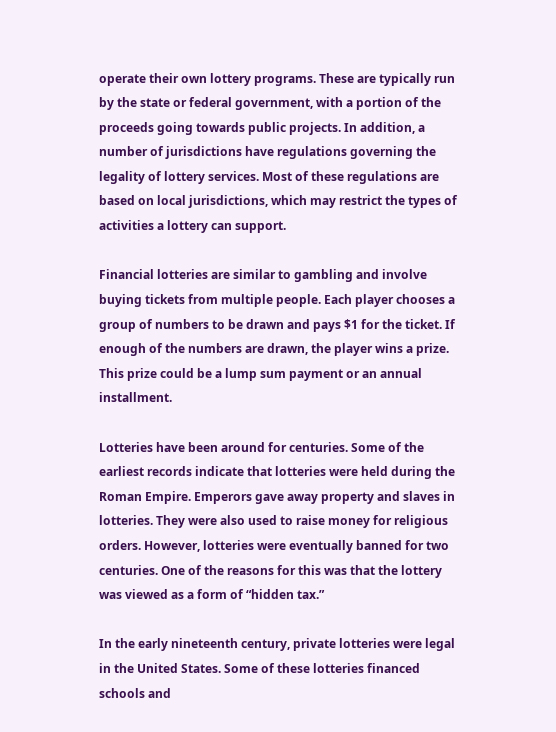operate their own lottery programs. These are typically run by the state or federal government, with a portion of the proceeds going towards public projects. In addition, a number of jurisdictions have regulations governing the legality of lottery services. Most of these regulations are based on local jurisdictions, which may restrict the types of activities a lottery can support.

Financial lotteries are similar to gambling and involve buying tickets from multiple people. Each player chooses a group of numbers to be drawn and pays $1 for the ticket. If enough of the numbers are drawn, the player wins a prize. This prize could be a lump sum payment or an annual installment.

Lotteries have been around for centuries. Some of the earliest records indicate that lotteries were held during the Roman Empire. Emperors gave away property and slaves in lotteries. They were also used to raise money for religious orders. However, lotteries were eventually banned for two centuries. One of the reasons for this was that the lottery was viewed as a form of “hidden tax.”

In the early nineteenth century, private lotteries were legal in the United States. Some of these lotteries financed schools and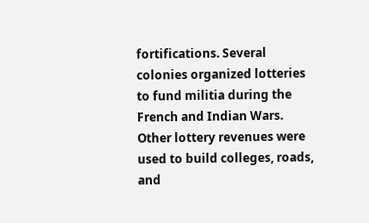fortifications. Several colonies organized lotteries to fund militia during the French and Indian Wars. Other lottery revenues were used to build colleges, roads, and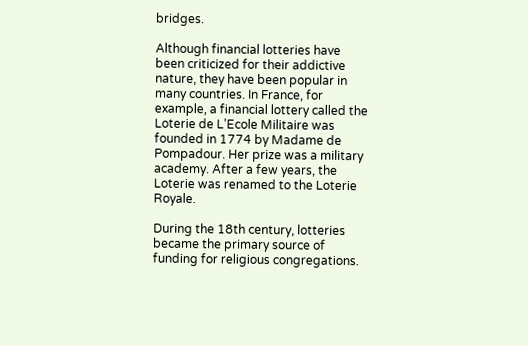bridges.

Although financial lotteries have been criticized for their addictive nature, they have been popular in many countries. In France, for example, a financial lottery called the Loterie de L’Ecole Militaire was founded in 1774 by Madame de Pompadour. Her prize was a military academy. After a few years, the Loterie was renamed to the Loterie Royale.

During the 18th century, lotteries became the primary source of funding for religious congregations.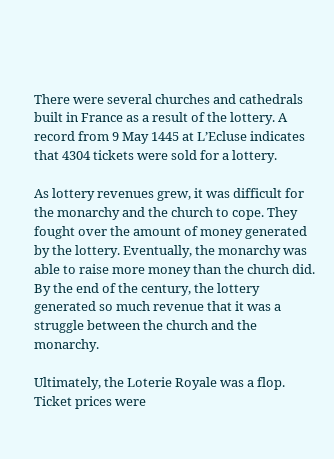There were several churches and cathedrals built in France as a result of the lottery. A record from 9 May 1445 at L’Ecluse indicates that 4304 tickets were sold for a lottery.

As lottery revenues grew, it was difficult for the monarchy and the church to cope. They fought over the amount of money generated by the lottery. Eventually, the monarchy was able to raise more money than the church did. By the end of the century, the lottery generated so much revenue that it was a struggle between the church and the monarchy.

Ultimately, the Loterie Royale was a flop. Ticket prices were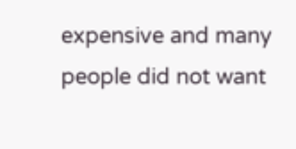expensive and many people did not want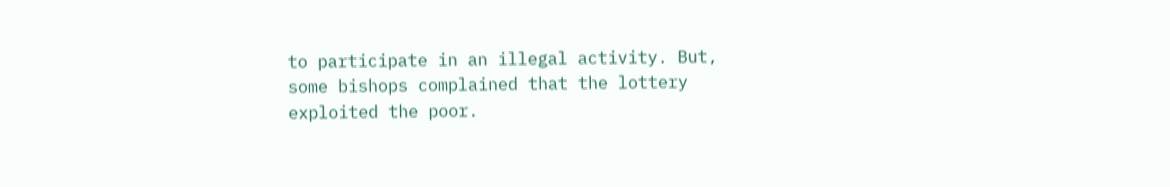to participate in an illegal activity. But, some bishops complained that the lottery exploited the poor.